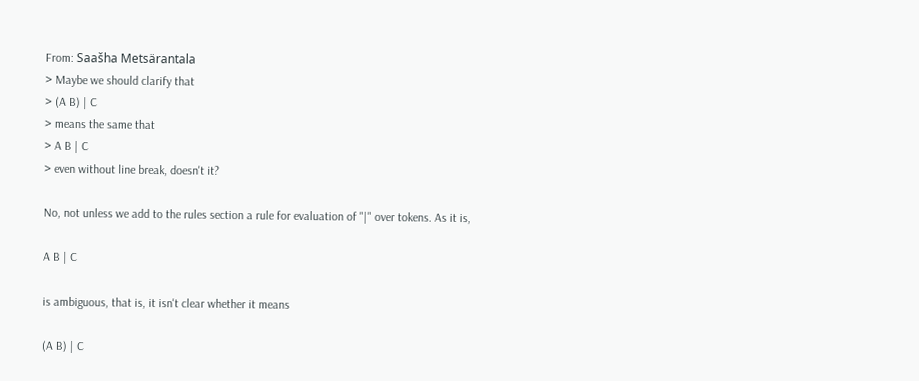From: Saašha Metsärantala
> Maybe we should clarify that
> (A B) | C
> means the same that
> A B | C
> even without line break, doesn't it?

No, not unless we add to the rules section a rule for evaluation of "|" over tokens. As it is,

A B | C

is ambiguous, that is, it isn't clear whether it means

(A B) | C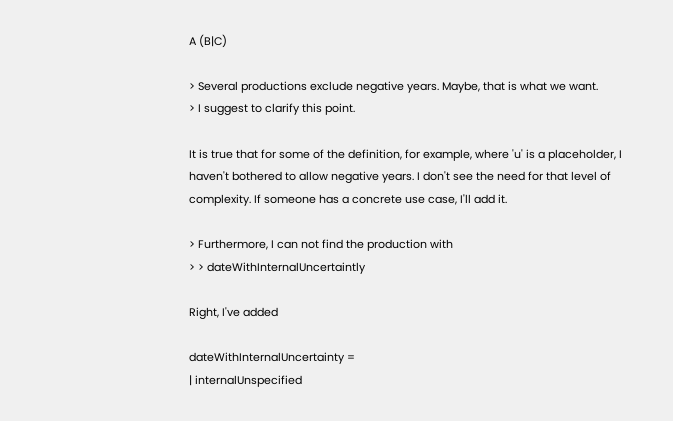A (B|C)

> Several productions exclude negative years. Maybe, that is what we want.
> I suggest to clarify this point.

It is true that for some of the definition, for example, where 'u' is a placeholder, I haven't bothered to allow negative years. I don't see the need for that level of complexity. If someone has a concrete use case, I'll add it.

> Furthermore, I can not find the production with
> > dateWithInternalUncertaintly

Right, I've added

dateWithInternalUncertainty =
| internalUnspecified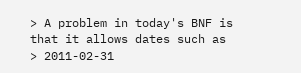> A problem in today's BNF is that it allows dates such as
> 2011-02-31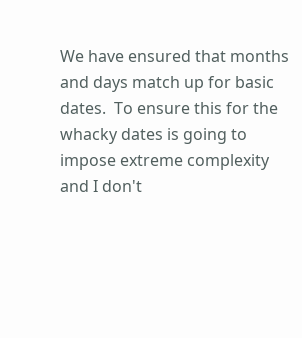We have ensured that months and days match up for basic dates.  To ensure this for the whacky dates is going to impose extreme complexity and I don't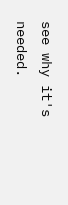see why it's needed.